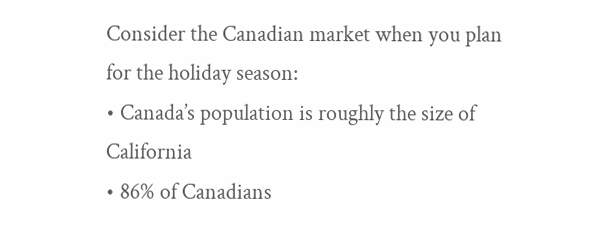Consider the Canadian market when you plan for the holiday season:
• Canada’s population is roughly the size of California
• 86% of Canadians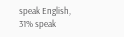speak English, 31% speak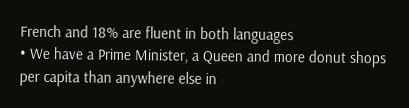French and 18% are fluent in both languages
• We have a Prime Minister, a Queen and more donut shops per capita than anywhere else in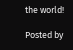the world!

Posted by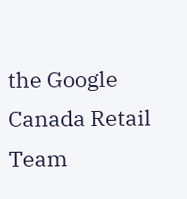the Google Canada Retail Team